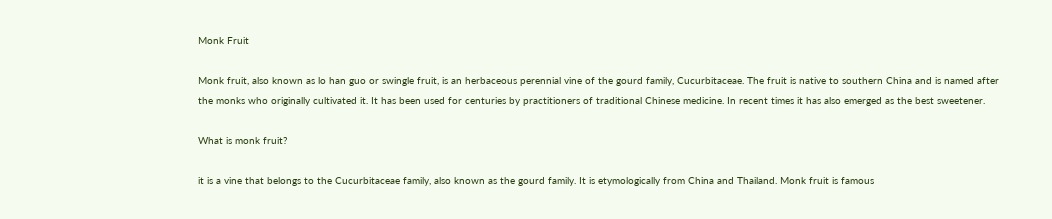Monk Fruit

Monk fruit, also known as lo han guo or swingle fruit, is an herbaceous perennial vine of the gourd family, Cucurbitaceae. The fruit is native to southern China and is named after the monks who originally cultivated it. It has been used for centuries by practitioners of traditional Chinese medicine. In recent times it has also emerged as the best sweetener.

What is monk fruit?

it is a vine that belongs to the Cucurbitaceae family, also known as the gourd family. It is etymologically from China and Thailand. Monk fruit is famous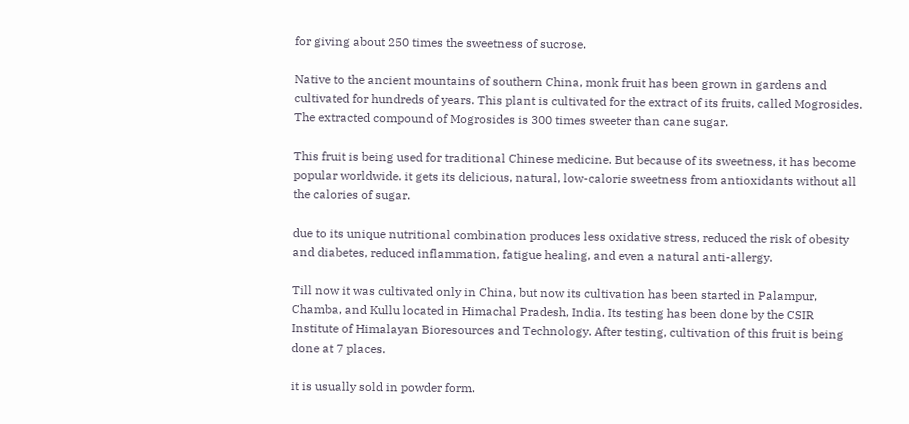for giving about 250 times the sweetness of sucrose.

Native to the ancient mountains of southern China, monk fruit has been grown in gardens and cultivated for hundreds of years. This plant is cultivated for the extract of its fruits, called Mogrosides. The extracted compound of Mogrosides is 300 times sweeter than cane sugar.

This fruit is being used for traditional Chinese medicine. But because of its sweetness, it has become popular worldwide. it gets its delicious, natural, low-calorie sweetness from antioxidants without all the calories of sugar.

due to its unique nutritional combination produces less oxidative stress, reduced the risk of obesity and diabetes, reduced inflammation, fatigue healing, and even a natural anti-allergy.

Till now it was cultivated only in China, but now its cultivation has been started in Palampur, Chamba, and Kullu located in Himachal Pradesh, India. Its testing has been done by the CSIR Institute of Himalayan Bioresources and Technology. After testing, cultivation of this fruit is being done at 7 places.

it is usually sold in powder form.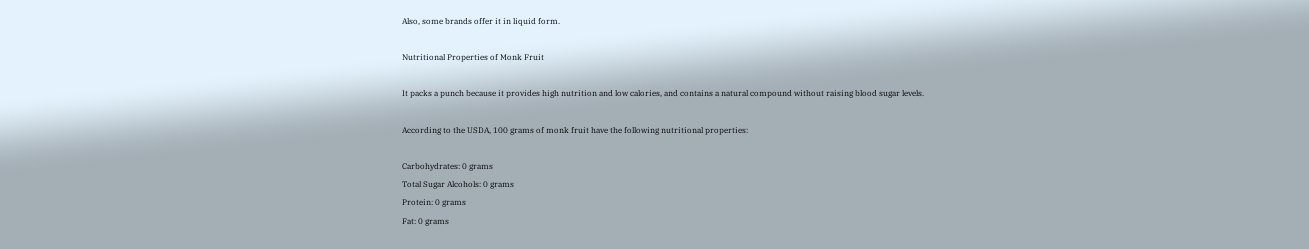Also, some brands offer it in liquid form.

Nutritional Properties of Monk Fruit

It packs a punch because it provides high nutrition and low calories, and contains a natural compound without raising blood sugar levels.

According to the USDA, 100 grams of monk fruit have the following nutritional properties:

Carbohydrates: 0 grams
Total Sugar Alcohols: 0 grams
Protein: 0 grams
Fat: 0 grams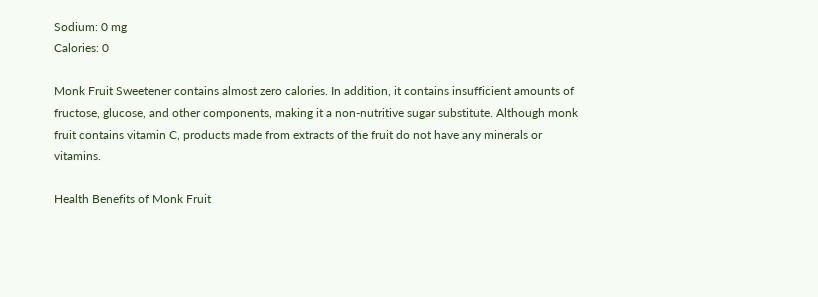Sodium: 0 mg
Calories: 0

Monk Fruit Sweetener contains almost zero calories. In addition, it contains insufficient amounts of fructose, glucose, and other components, making it a non-nutritive sugar substitute. Although monk fruit contains vitamin C, products made from extracts of the fruit do not have any minerals or vitamins.

Health Benefits of Monk Fruit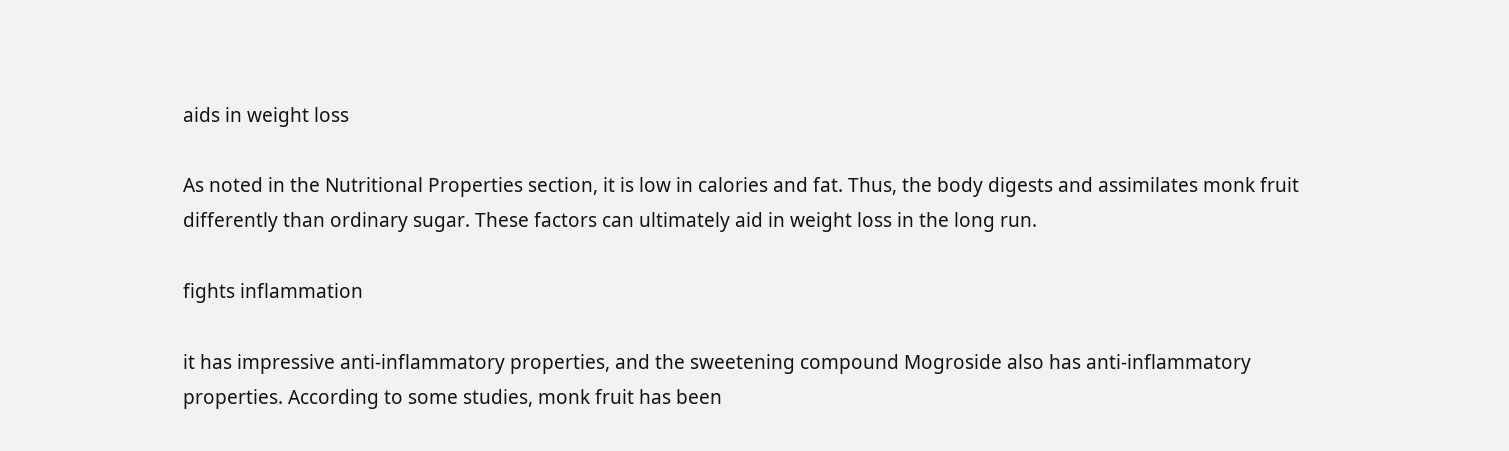aids in weight loss

As noted in the Nutritional Properties section, it is low in calories and fat. Thus, the body digests and assimilates monk fruit differently than ordinary sugar. These factors can ultimately aid in weight loss in the long run.

fights inflammation

it has impressive anti-inflammatory properties, and the sweetening compound Mogroside also has anti-inflammatory properties. According to some studies, monk fruit has been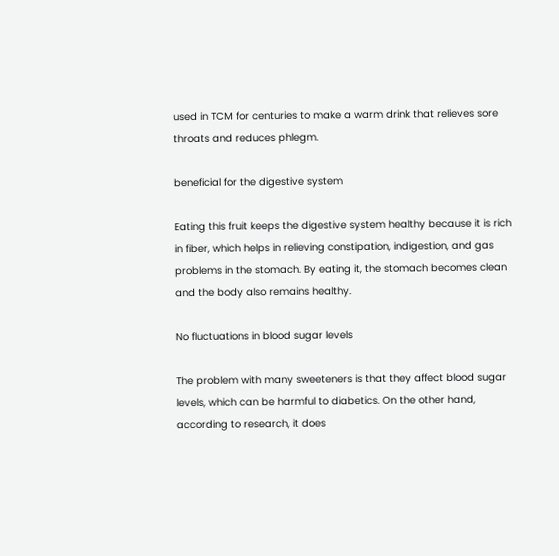used in TCM for centuries to make a warm drink that relieves sore throats and reduces phlegm.

beneficial for the digestive system

Eating this fruit keeps the digestive system healthy because it is rich in fiber, which helps in relieving constipation, indigestion, and gas problems in the stomach. By eating it, the stomach becomes clean and the body also remains healthy.

No fluctuations in blood sugar levels

The problem with many sweeteners is that they affect blood sugar levels, which can be harmful to diabetics. On the other hand, according to research, it does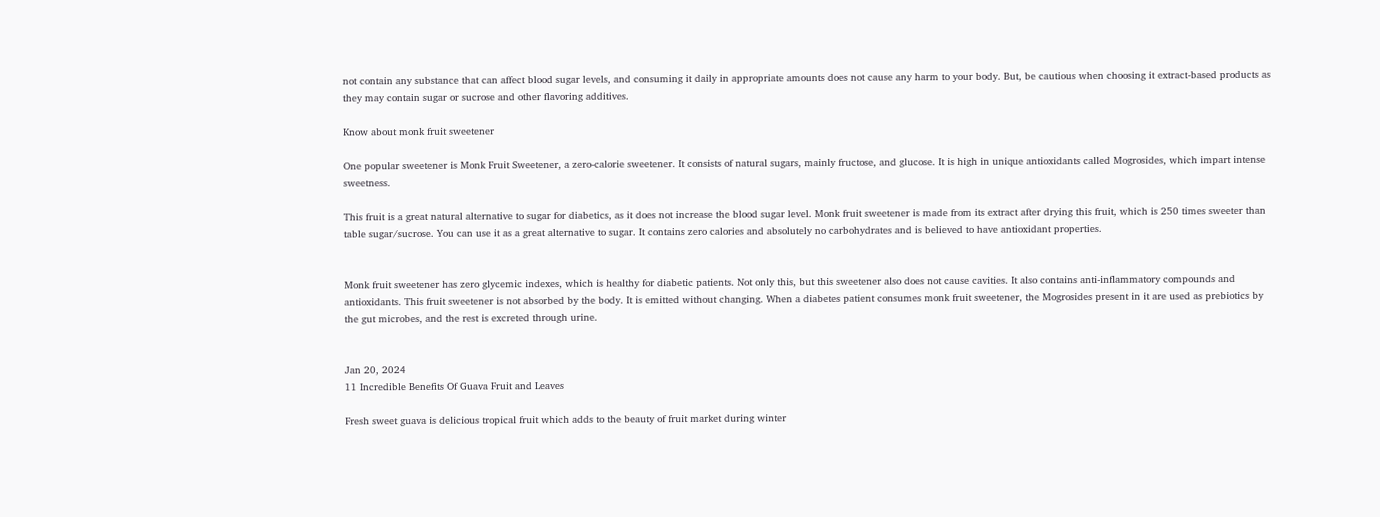not contain any substance that can affect blood sugar levels, and consuming it daily in appropriate amounts does not cause any harm to your body. But, be cautious when choosing it extract-based products as they may contain sugar or sucrose and other flavoring additives.

Know about monk fruit sweetener

One popular sweetener is Monk Fruit Sweetener, a zero-calorie sweetener. It consists of natural sugars, mainly fructose, and glucose. It is high in unique antioxidants called Mogrosides, which impart intense sweetness.

This fruit is a great natural alternative to sugar for diabetics, as it does not increase the blood sugar level. Monk fruit sweetener is made from its extract after drying this fruit, which is 250 times sweeter than table sugar/sucrose. You can use it as a great alternative to sugar. It contains zero calories and absolutely no carbohydrates and is believed to have antioxidant properties.


Monk fruit sweetener has zero glycemic indexes, which is healthy for diabetic patients. Not only this, but this sweetener also does not cause cavities. It also contains anti-inflammatory compounds and antioxidants. This fruit sweetener is not absorbed by the body. It is emitted without changing. When a diabetes patient consumes monk fruit sweetener, the Mogrosides present in it are used as prebiotics by the gut microbes, and the rest is excreted through urine.


Jan 20, 2024
11 Incredible Benefits Of Guava Fruit and Leaves

Fresh sweet guava is delicious tropical fruit which adds to the beauty of fruit market during winter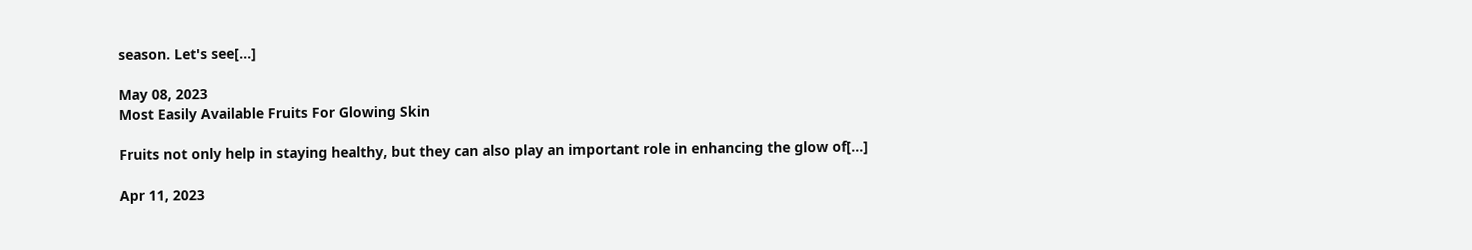season. Let's see[...]

May 08, 2023
Most Easily Available Fruits For Glowing Skin

Fruits not only help in staying healthy, but they can also play an important role in enhancing the glow of[...]

Apr 11, 2023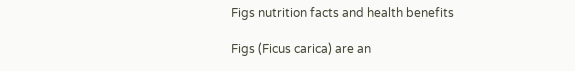Figs nutrition facts and health benefits

Figs (Ficus carica) are an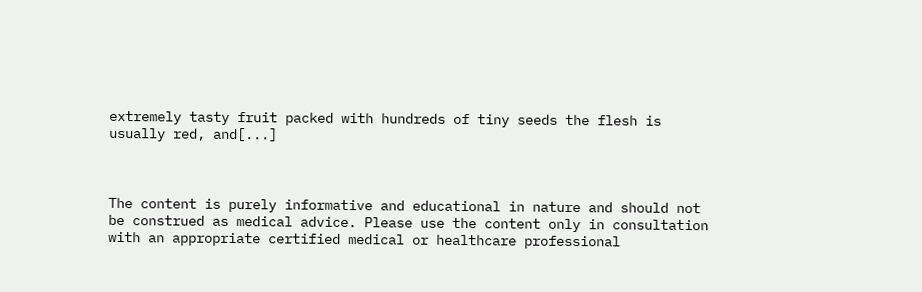extremely tasty fruit packed with hundreds of tiny seeds the flesh is usually red, and[...]



The content is purely informative and educational in nature and should not be construed as medical advice. Please use the content only in consultation with an appropriate certified medical or healthcare professional